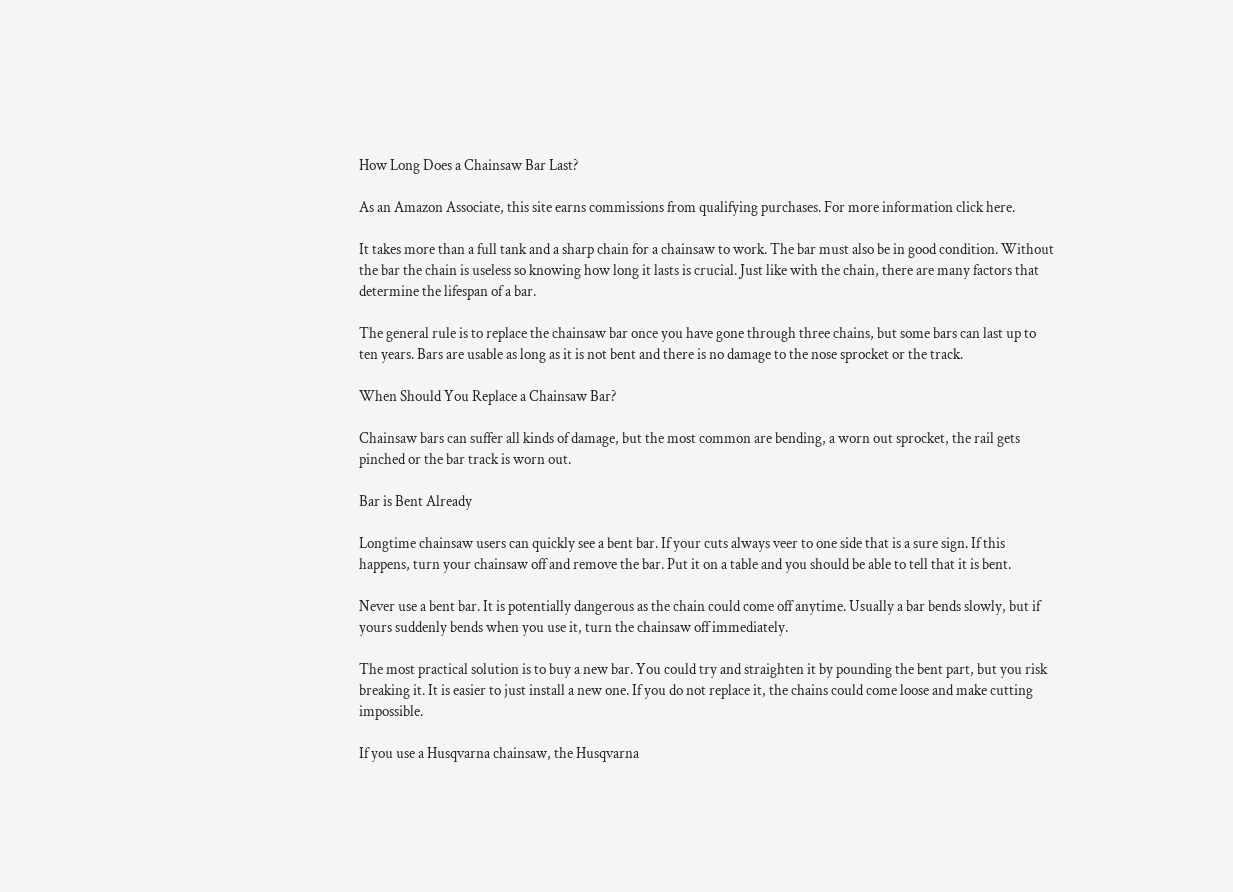How Long Does a Chainsaw Bar Last?

As an Amazon Associate, this site earns commissions from qualifying purchases. For more information click here.

It takes more than a full tank and a sharp chain for a chainsaw to work. The bar must also be in good condition. Without the bar the chain is useless so knowing how long it lasts is crucial. Just like with the chain, there are many factors that determine the lifespan of a bar.

The general rule is to replace the chainsaw bar once you have gone through three chains, but some bars can last up to ten years. Bars are usable as long as it is not bent and there is no damage to the nose sprocket or the track.

When Should You Replace a Chainsaw Bar?

Chainsaw bars can suffer all kinds of damage, but the most common are bending, a worn out sprocket, the rail gets pinched or the bar track is worn out.

Bar is Bent Already

Longtime chainsaw users can quickly see a bent bar. If your cuts always veer to one side that is a sure sign. If this happens, turn your chainsaw off and remove the bar. Put it on a table and you should be able to tell that it is bent.

Never use a bent bar. It is potentially dangerous as the chain could come off anytime. Usually a bar bends slowly, but if yours suddenly bends when you use it, turn the chainsaw off immediately.

The most practical solution is to buy a new bar. You could try and straighten it by pounding the bent part, but you risk breaking it. It is easier to just install a new one. If you do not replace it, the chains could come loose and make cutting impossible.

If you use a Husqvarna chainsaw, the Husqvarna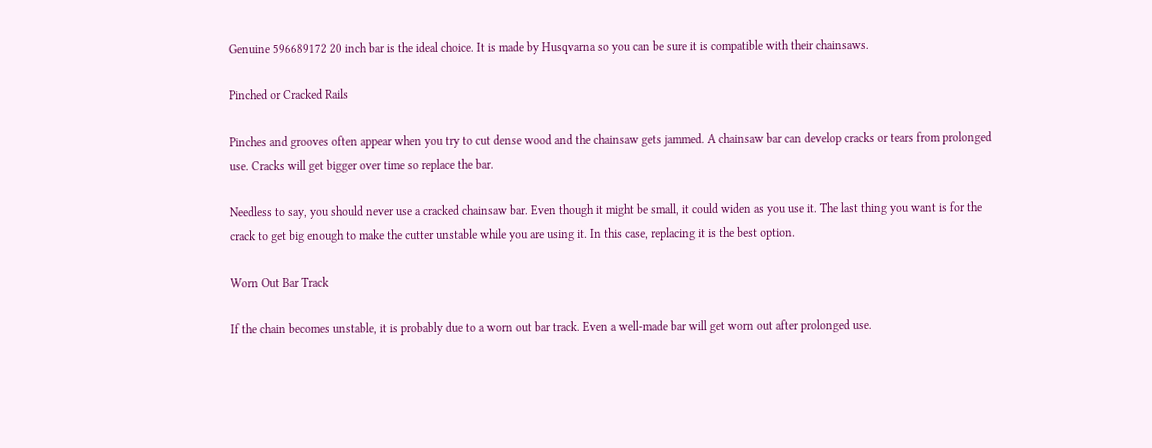Genuine 596689172 20 inch bar is the ideal choice. It is made by Husqvarna so you can be sure it is compatible with their chainsaws.

Pinched or Cracked Rails

Pinches and grooves often appear when you try to cut dense wood and the chainsaw gets jammed. A chainsaw bar can develop cracks or tears from prolonged use. Cracks will get bigger over time so replace the bar.

Needless to say, you should never use a cracked chainsaw bar. Even though it might be small, it could widen as you use it. The last thing you want is for the crack to get big enough to make the cutter unstable while you are using it. In this case, replacing it is the best option.

Worn Out Bar Track

If the chain becomes unstable, it is probably due to a worn out bar track. Even a well-made bar will get worn out after prolonged use.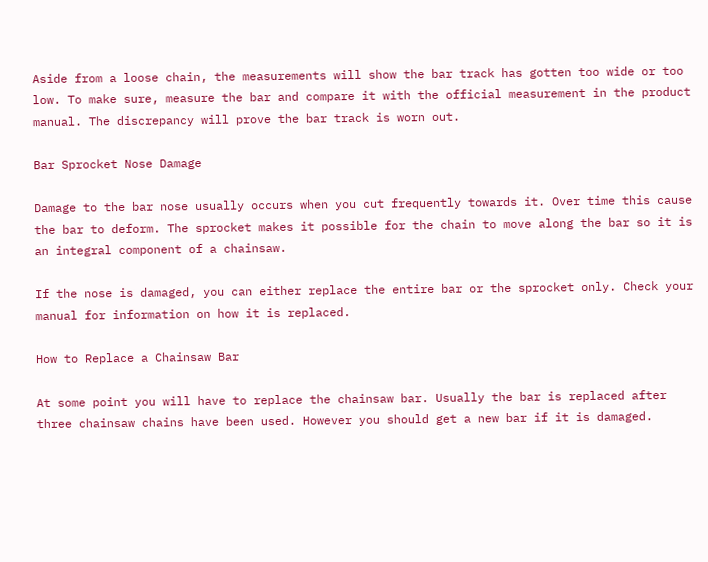Aside from a loose chain, the measurements will show the bar track has gotten too wide or too low. To make sure, measure the bar and compare it with the official measurement in the product manual. The discrepancy will prove the bar track is worn out.

Bar Sprocket Nose Damage

Damage to the bar nose usually occurs when you cut frequently towards it. Over time this cause the bar to deform. The sprocket makes it possible for the chain to move along the bar so it is an integral component of a chainsaw.

If the nose is damaged, you can either replace the entire bar or the sprocket only. Check your manual for information on how it is replaced.

How to Replace a Chainsaw Bar

At some point you will have to replace the chainsaw bar. Usually the bar is replaced after three chainsaw chains have been used. However you should get a new bar if it is damaged.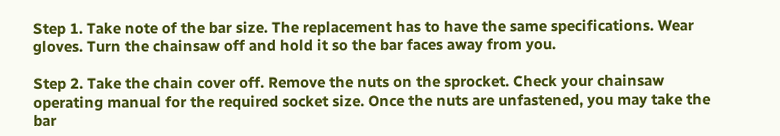Step 1. Take note of the bar size. The replacement has to have the same specifications. Wear gloves. Turn the chainsaw off and hold it so the bar faces away from you.

Step 2. Take the chain cover off. Remove the nuts on the sprocket. Check your chainsaw operating manual for the required socket size. Once the nuts are unfastened, you may take the bar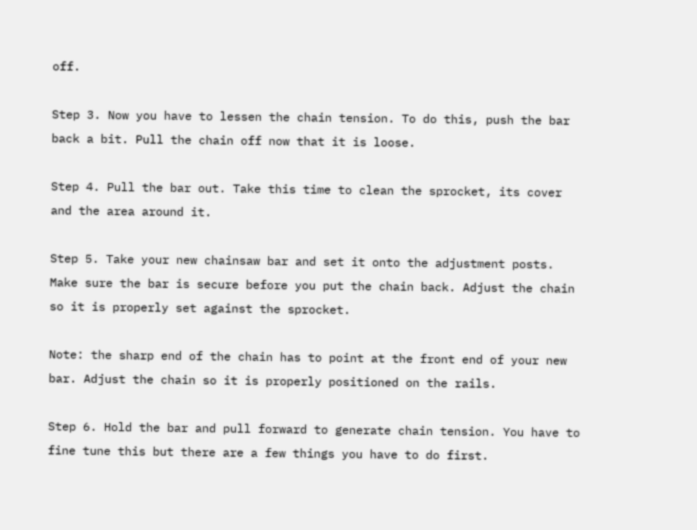off.

Step 3. Now you have to lessen the chain tension. To do this, push the bar back a bit. Pull the chain off now that it is loose.

Step 4. Pull the bar out. Take this time to clean the sprocket, its cover and the area around it.

Step 5. Take your new chainsaw bar and set it onto the adjustment posts. Make sure the bar is secure before you put the chain back. Adjust the chain so it is properly set against the sprocket.

Note: the sharp end of the chain has to point at the front end of your new bar. Adjust the chain so it is properly positioned on the rails.

Step 6. Hold the bar and pull forward to generate chain tension. You have to fine tune this but there are a few things you have to do first.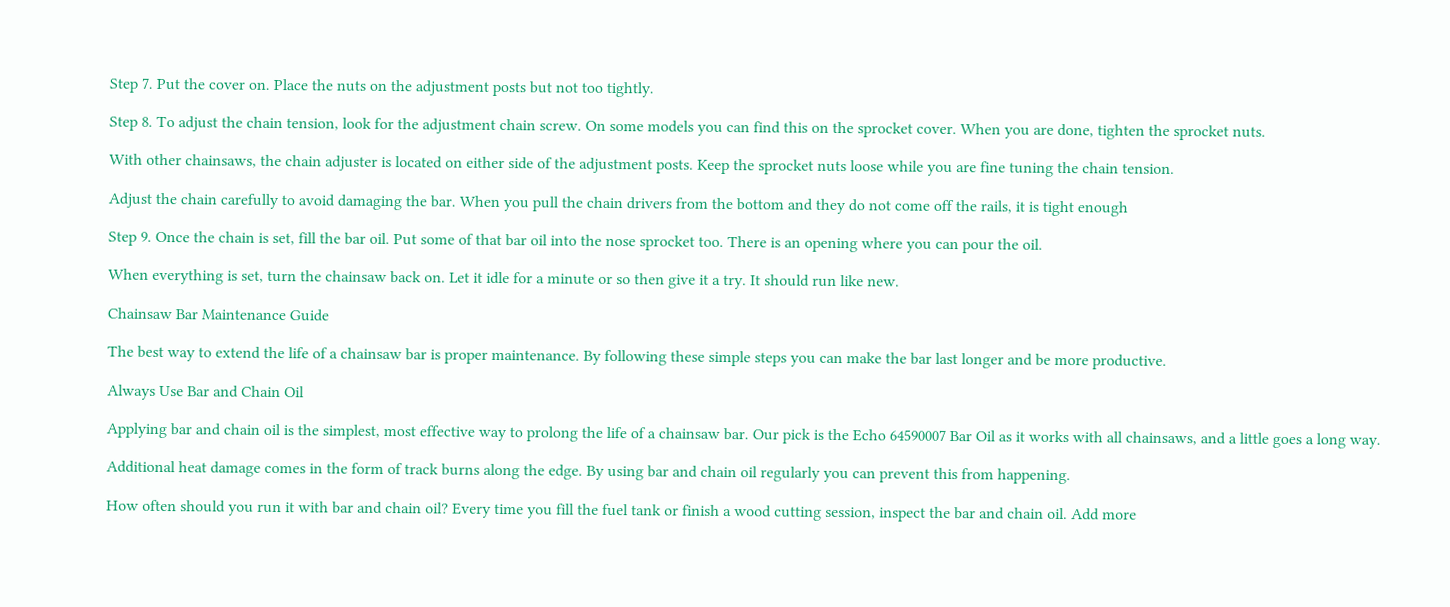Step 7. Put the cover on. Place the nuts on the adjustment posts but not too tightly.

Step 8. To adjust the chain tension, look for the adjustment chain screw. On some models you can find this on the sprocket cover. When you are done, tighten the sprocket nuts.

With other chainsaws, the chain adjuster is located on either side of the adjustment posts. Keep the sprocket nuts loose while you are fine tuning the chain tension.

Adjust the chain carefully to avoid damaging the bar. When you pull the chain drivers from the bottom and they do not come off the rails, it is tight enough

Step 9. Once the chain is set, fill the bar oil. Put some of that bar oil into the nose sprocket too. There is an opening where you can pour the oil.

When everything is set, turn the chainsaw back on. Let it idle for a minute or so then give it a try. It should run like new.

Chainsaw Bar Maintenance Guide

The best way to extend the life of a chainsaw bar is proper maintenance. By following these simple steps you can make the bar last longer and be more productive.

Always Use Bar and Chain Oil

Applying bar and chain oil is the simplest, most effective way to prolong the life of a chainsaw bar. Our pick is the Echo 64590007 Bar Oil as it works with all chainsaws, and a little goes a long way.

Additional heat damage comes in the form of track burns along the edge. By using bar and chain oil regularly you can prevent this from happening.

How often should you run it with bar and chain oil? Every time you fill the fuel tank or finish a wood cutting session, inspect the bar and chain oil. Add more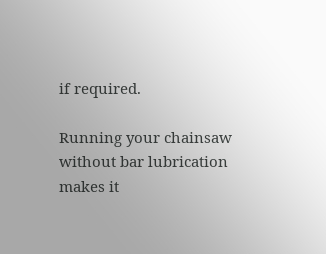if required.

Running your chainsaw without bar lubrication makes it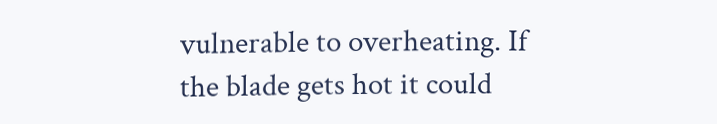vulnerable to overheating. If the blade gets hot it could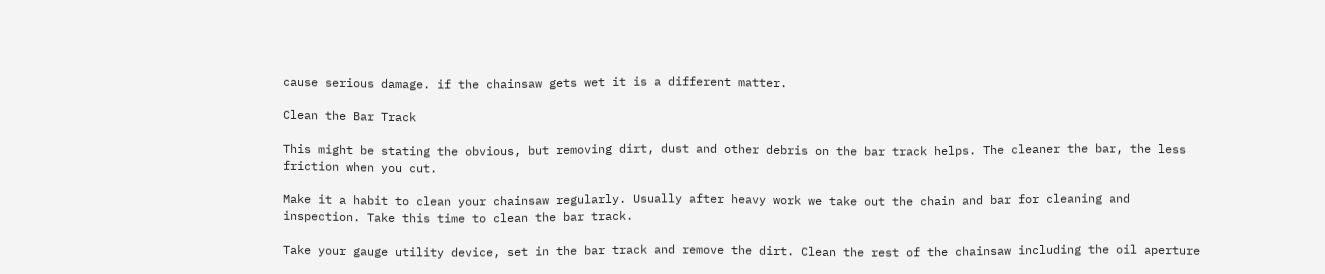cause serious damage. if the chainsaw gets wet it is a different matter.

Clean the Bar Track

This might be stating the obvious, but removing dirt, dust and other debris on the bar track helps. The cleaner the bar, the less friction when you cut.

Make it a habit to clean your chainsaw regularly. Usually after heavy work we take out the chain and bar for cleaning and inspection. Take this time to clean the bar track.

Take your gauge utility device, set in the bar track and remove the dirt. Clean the rest of the chainsaw including the oil aperture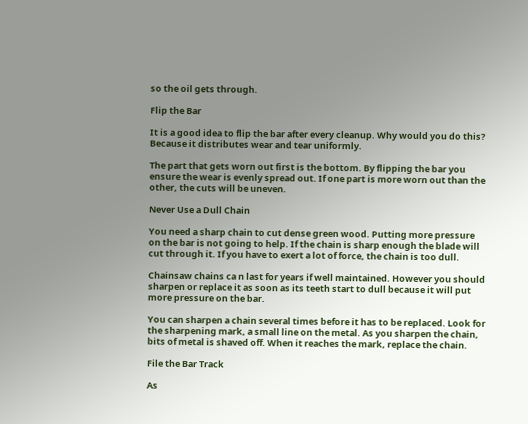so the oil gets through.

Flip the Bar

It is a good idea to flip the bar after every cleanup. Why would you do this? Because it distributes wear and tear uniformly.

The part that gets worn out first is the bottom. By flipping the bar you ensure the wear is evenly spread out. If one part is more worn out than the other, the cuts will be uneven.

Never Use a Dull Chain

You need a sharp chain to cut dense green wood. Putting more pressure on the bar is not going to help. If the chain is sharp enough the blade will cut through it. If you have to exert a lot of force, the chain is too dull.

Chainsaw chains ca n last for years if well maintained. However you should sharpen or replace it as soon as its teeth start to dull because it will put more pressure on the bar.

You can sharpen a chain several times before it has to be replaced. Look for the sharpening mark, a small line on the metal. As you sharpen the chain, bits of metal is shaved off. When it reaches the mark, replace the chain.

File the Bar Track

As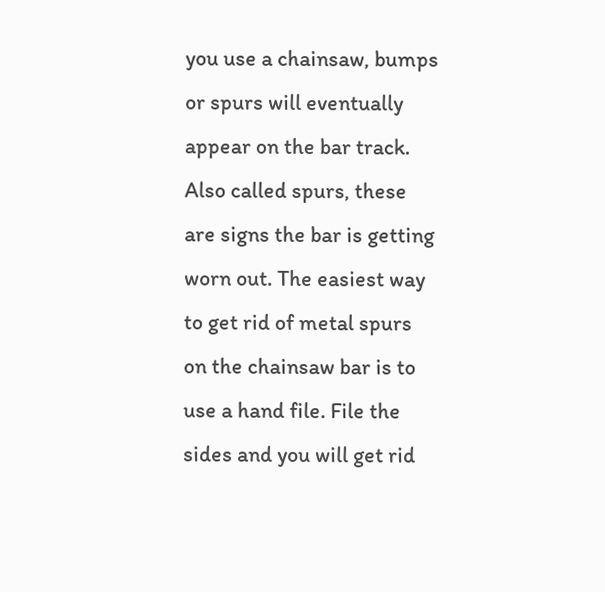you use a chainsaw, bumps or spurs will eventually appear on the bar track. Also called spurs, these are signs the bar is getting worn out. The easiest way to get rid of metal spurs on the chainsaw bar is to use a hand file. File the sides and you will get rid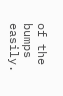of the bumps easily.